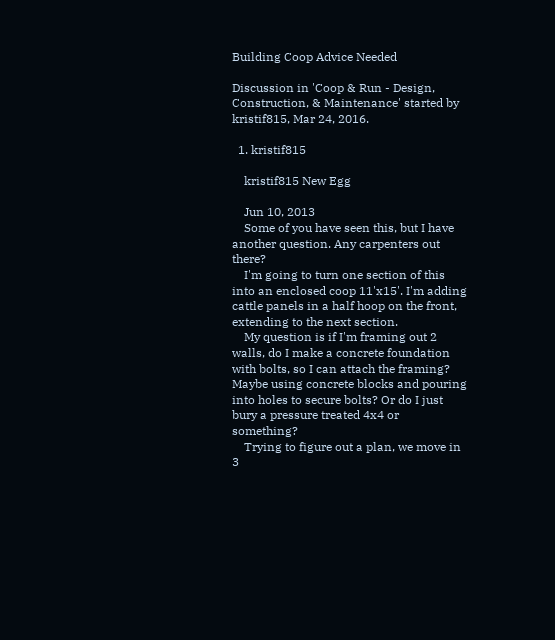Building Coop Advice Needed

Discussion in 'Coop & Run - Design, Construction, & Maintenance' started by kristif815, Mar 24, 2016.

  1. kristif815

    kristif815 New Egg

    Jun 10, 2013
    Some of you have seen this, but I have another question. Any carpenters out there?
    I'm going to turn one section of this into an enclosed coop 11'x15'. I'm adding cattle panels in a half hoop on the front, extending to the next section.
    My question is if I'm framing out 2 walls, do I make a concrete foundation with bolts, so I can attach the framing? Maybe using concrete blocks and pouring into holes to secure bolts? Or do I just bury a pressure treated 4x4 or something?
    Trying to figure out a plan, we move in 3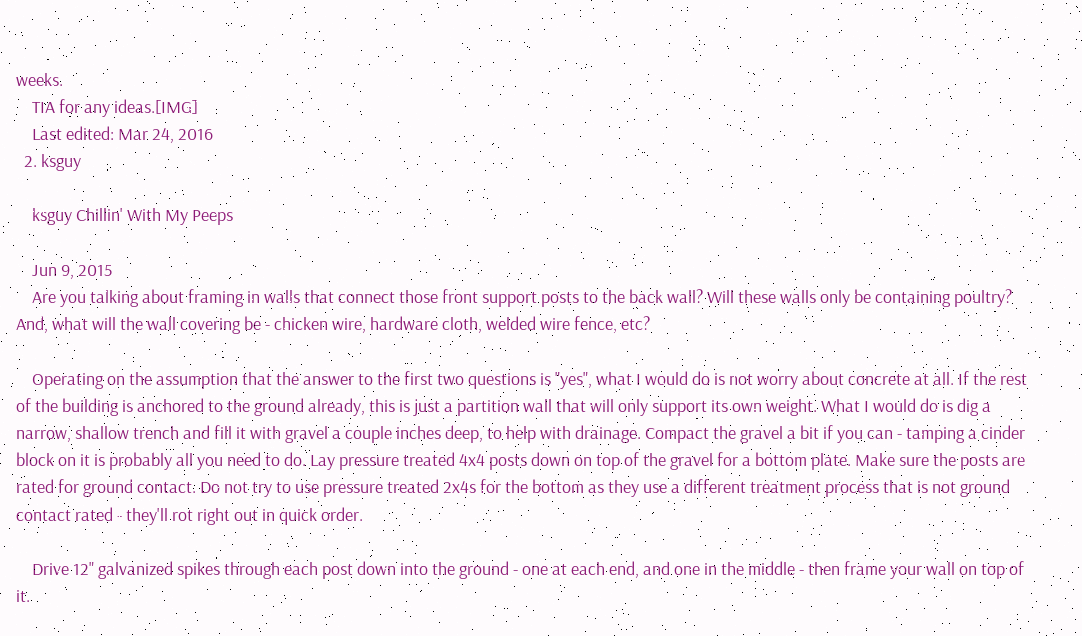weeks.
    TIA for any ideas.[IMG]
    Last edited: Mar 24, 2016
  2. ksguy

    ksguy Chillin' With My Peeps

    Jun 9, 2015
    Are you talking about framing in walls that connect those front support posts to the back wall? Will these walls only be containing poultry? And, what will the wall covering be - chicken wire, hardware cloth, welded wire fence, etc?

    Operating on the assumption that the answer to the first two questions is "yes", what I would do is not worry about concrete at all. If the rest of the building is anchored to the ground already, this is just a partition wall that will only support its own weight. What I would do is dig a narrow, shallow trench and fill it with gravel a couple inches deep, to help with drainage. Compact the gravel a bit if you can - tamping a cinder block on it is probably all you need to do. Lay pressure treated 4x4 posts down on top of the gravel for a bottom plate. Make sure the posts are rated for ground contact. Do not try to use pressure treated 2x4s for the bottom as they use a different treatment process that is not ground contact rated - they'll rot right out in quick order.

    Drive 12" galvanized spikes through each post down into the ground - one at each end, and one in the middle - then frame your wall on top of it.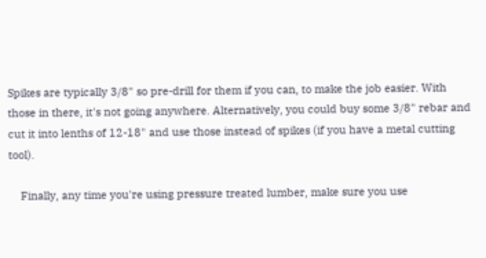Spikes are typically 3/8" so pre-drill for them if you can, to make the job easier. With those in there, it's not going anywhere. Alternatively, you could buy some 3/8" rebar and cut it into lenths of 12-18" and use those instead of spikes (if you have a metal cutting tool).

    Finally, any time you're using pressure treated lumber, make sure you use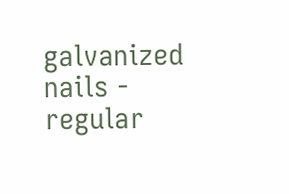galvanized nails - regular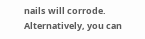nails will corrode. Alternatively, you can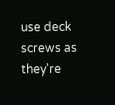use deck screws as they're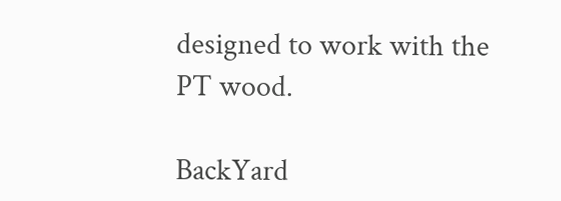designed to work with the PT wood.

BackYard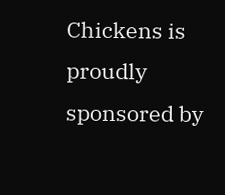Chickens is proudly sponsored by